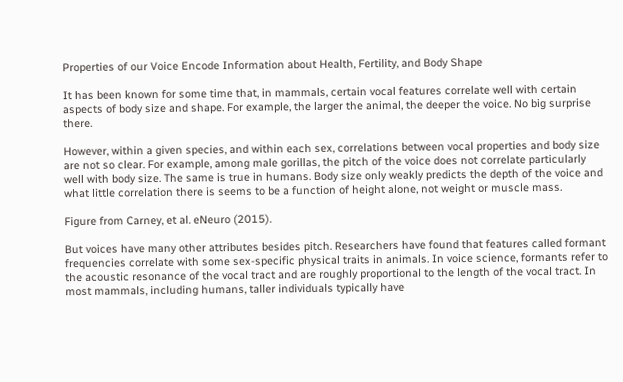Properties of our Voice Encode Information about Health, Fertility, and Body Shape

It has been known for some time that, in mammals, certain vocal features correlate well with certain aspects of body size and shape. For example, the larger the animal, the deeper the voice. No big surprise there.

However, within a given species, and within each sex, correlations between vocal properties and body size are not so clear. For example, among male gorillas, the pitch of the voice does not correlate particularly well with body size. The same is true in humans. Body size only weakly predicts the depth of the voice and what little correlation there is seems to be a function of height alone, not weight or muscle mass.

Figure from Carney, et al. eNeuro (2015).

But voices have many other attributes besides pitch. Researchers have found that features called formant frequencies correlate with some sex-specific physical traits in animals. In voice science, formants refer to the acoustic resonance of the vocal tract and are roughly proportional to the length of the vocal tract. In most mammals, including humans, taller individuals typically have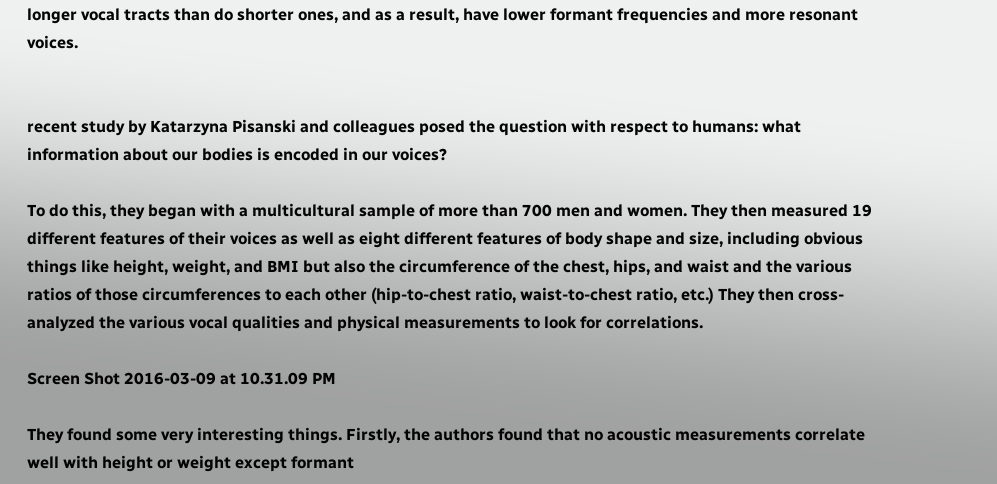longer vocal tracts than do shorter ones, and as a result, have lower formant frequencies and more resonant voices.


recent study by Katarzyna Pisanski and colleagues posed the question with respect to humans: what information about our bodies is encoded in our voices?

To do this, they began with a multicultural sample of more than 700 men and women. They then measured 19 different features of their voices as well as eight different features of body shape and size, including obvious things like height, weight, and BMI but also the circumference of the chest, hips, and waist and the various ratios of those circumferences to each other (hip-to-chest ratio, waist-to-chest ratio, etc.) They then cross-analyzed the various vocal qualities and physical measurements to look for correlations.

Screen Shot 2016-03-09 at 10.31.09 PM

They found some very interesting things. Firstly, the authors found that no acoustic measurements correlate well with height or weight except formant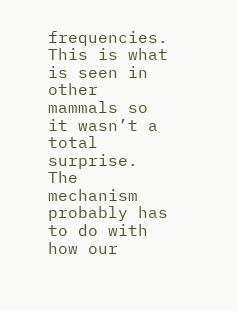frequencies. This is what is seen in other mammals so it wasn’t a total surprise. The mechanism probably has to do with how our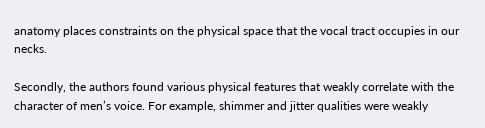anatomy places constraints on the physical space that the vocal tract occupies in our necks.

Secondly, the authors found various physical features that weakly correlate with the character of men’s voice. For example, shimmer and jitter qualities were weakly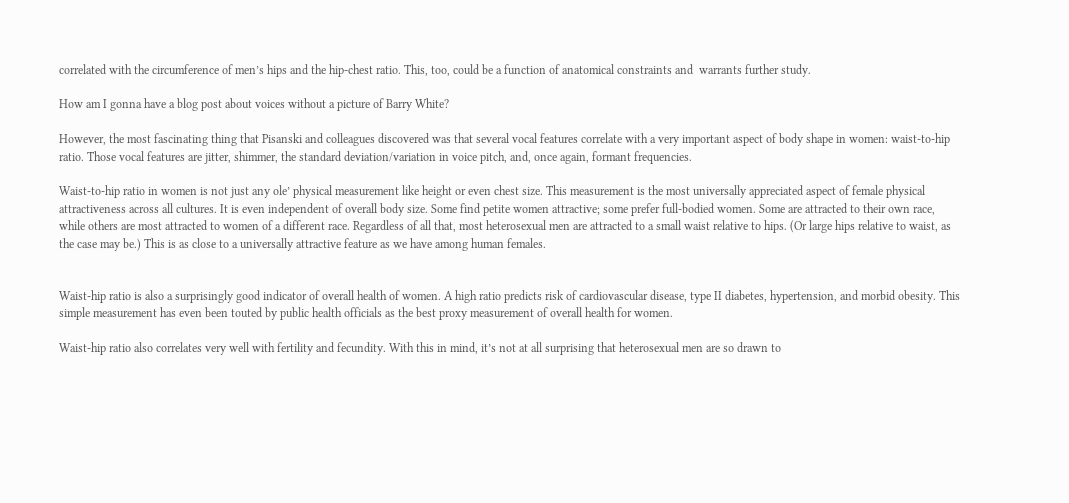correlated with the circumference of men’s hips and the hip-chest ratio. This, too, could be a function of anatomical constraints and  warrants further study.

How am I gonna have a blog post about voices without a picture of Barry White?

However, the most fascinating thing that Pisanski and colleagues discovered was that several vocal features correlate with a very important aspect of body shape in women: waist-to-hip ratio. Those vocal features are jitter, shimmer, the standard deviation/variation in voice pitch, and, once again, formant frequencies.

Waist-to-hip ratio in women is not just any ole’ physical measurement like height or even chest size. This measurement is the most universally appreciated aspect of female physical attractiveness across all cultures. It is even independent of overall body size. Some find petite women attractive; some prefer full-bodied women. Some are attracted to their own race, while others are most attracted to women of a different race. Regardless of all that, most heterosexual men are attracted to a small waist relative to hips. (Or large hips relative to waist, as the case may be.) This is as close to a universally attractive feature as we have among human females.


Waist-hip ratio is also a surprisingly good indicator of overall health of women. A high ratio predicts risk of cardiovascular disease, type II diabetes, hypertension, and morbid obesity. This simple measurement has even been touted by public health officials as the best proxy measurement of overall health for women.

Waist-hip ratio also correlates very well with fertility and fecundity. With this in mind, it’s not at all surprising that heterosexual men are so drawn to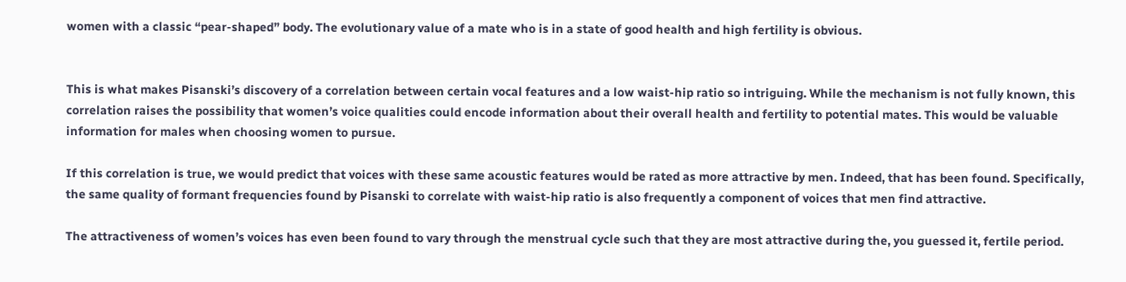women with a classic “pear-shaped” body. The evolutionary value of a mate who is in a state of good health and high fertility is obvious.


This is what makes Pisanski’s discovery of a correlation between certain vocal features and a low waist-hip ratio so intriguing. While the mechanism is not fully known, this correlation raises the possibility that women’s voice qualities could encode information about their overall health and fertility to potential mates. This would be valuable information for males when choosing women to pursue.

If this correlation is true, we would predict that voices with these same acoustic features would be rated as more attractive by men. Indeed, that has been found. Specifically, the same quality of formant frequencies found by Pisanski to correlate with waist-hip ratio is also frequently a component of voices that men find attractive.

The attractiveness of women’s voices has even been found to vary through the menstrual cycle such that they are most attractive during the, you guessed it, fertile period.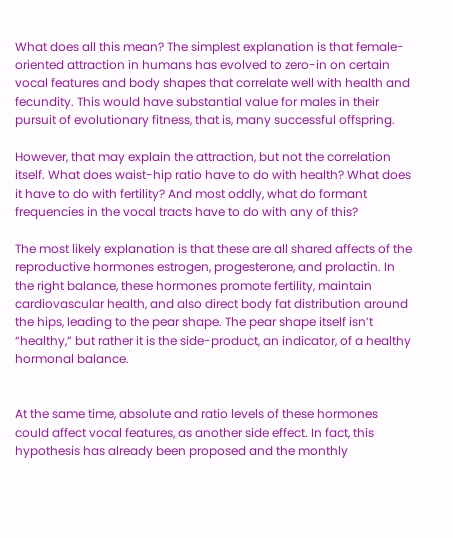What does all this mean? The simplest explanation is that female-oriented attraction in humans has evolved to zero-in on certain vocal features and body shapes that correlate well with health and fecundity. This would have substantial value for males in their pursuit of evolutionary fitness, that is, many successful offspring.

However, that may explain the attraction, but not the correlation itself. What does waist-hip ratio have to do with health? What does it have to do with fertility? And most oddly, what do formant frequencies in the vocal tracts have to do with any of this?

The most likely explanation is that these are all shared affects of the reproductive hormones estrogen, progesterone, and prolactin. In the right balance, these hormones promote fertility, maintain cardiovascular health, and also direct body fat distribution around the hips, leading to the pear shape. The pear shape itself isn’t “healthy,” but rather it is the side-product, an indicator, of a healthy hormonal balance.


At the same time, absolute and ratio levels of these hormones could affect vocal features, as another side effect. In fact, this hypothesis has already been proposed and the monthly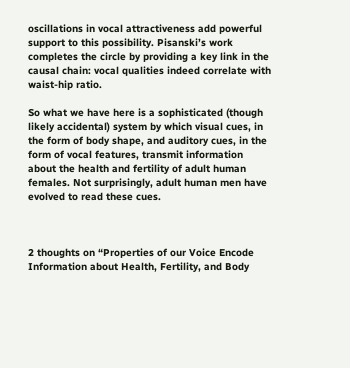oscillations in vocal attractiveness add powerful support to this possibility. Pisanski’s work completes the circle by providing a key link in the causal chain: vocal qualities indeed correlate with waist-hip ratio.

So what we have here is a sophisticated (though likely accidental) system by which visual cues, in the form of body shape, and auditory cues, in the form of vocal features, transmit information about the health and fertility of adult human females. Not surprisingly, adult human men have evolved to read these cues.



2 thoughts on “Properties of our Voice Encode Information about Health, Fertility, and Body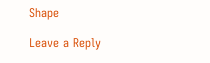Shape

Leave a Reply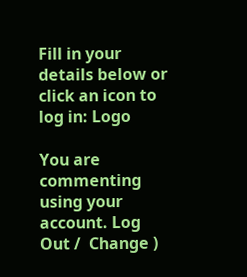Fill in your details below or click an icon to log in: Logo

You are commenting using your account. Log Out /  Change )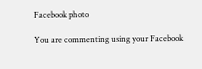Facebook photo

You are commenting using your Facebook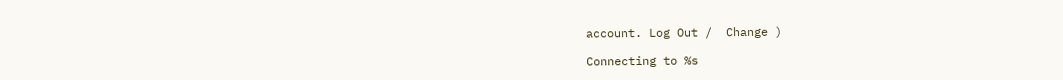account. Log Out /  Change )

Connecting to %s